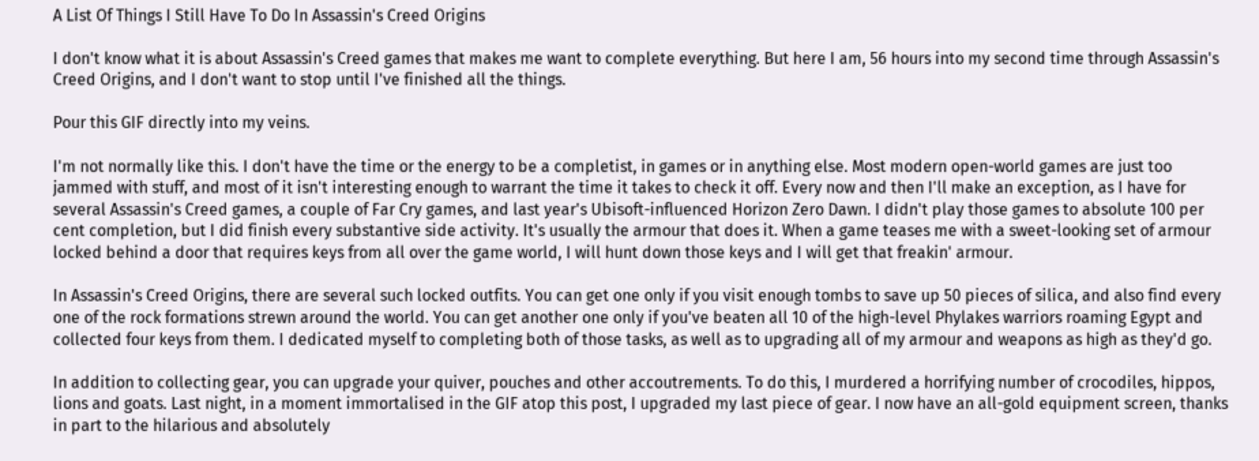A List Of Things I Still Have To Do In Assassin's Creed Origins

I don't know what it is about Assassin's Creed games that makes me want to complete everything. But here I am, 56 hours into my second time through Assassin's Creed Origins, and I don't want to stop until I've finished all the things.

Pour this GIF directly into my veins.

I'm not normally like this. I don't have the time or the energy to be a completist, in games or in anything else. Most modern open-world games are just too jammed with stuff, and most of it isn't interesting enough to warrant the time it takes to check it off. Every now and then I'll make an exception, as I have for several Assassin's Creed games, a couple of Far Cry games, and last year's Ubisoft-influenced Horizon Zero Dawn. I didn't play those games to absolute 100 per cent completion, but I did finish every substantive side activity. It's usually the armour that does it. When a game teases me with a sweet-looking set of armour locked behind a door that requires keys from all over the game world, I will hunt down those keys and I will get that freakin' armour.

In Assassin's Creed Origins, there are several such locked outfits. You can get one only if you visit enough tombs to save up 50 pieces of silica, and also find every one of the rock formations strewn around the world. You can get another one only if you've beaten all 10 of the high-level Phylakes warriors roaming Egypt and collected four keys from them. I dedicated myself to completing both of those tasks, as well as to upgrading all of my armour and weapons as high as they'd go.

In addition to collecting gear, you can upgrade your quiver, pouches and other accoutrements. To do this, I murdered a horrifying number of crocodiles, hippos, lions and goats. Last night, in a moment immortalised in the GIF atop this post, I upgraded my last piece of gear. I now have an all-gold equipment screen, thanks in part to the hilarious and absolutely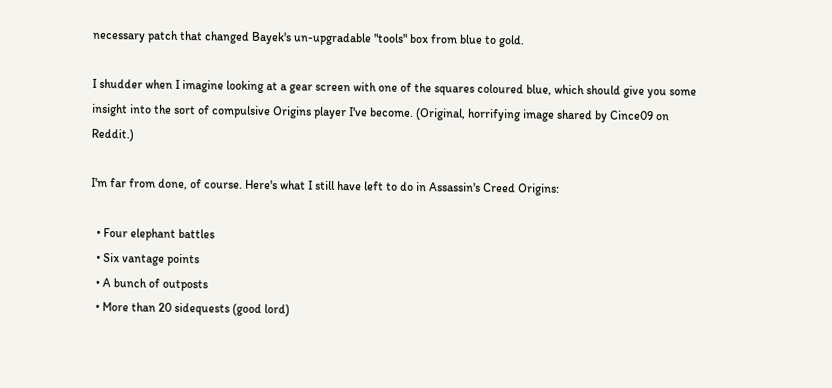necessary patch that changed Bayek's un-upgradable "tools" box from blue to gold.

I shudder when I imagine looking at a gear screen with one of the squares coloured blue, which should give you some insight into the sort of compulsive Origins player I've become. (Original, horrifying image shared by Cince09 on Reddit.)

I'm far from done, of course. Here's what I still have left to do in Assassin's Creed Origins:

  • Four elephant battles
  • Six vantage points
  • A bunch of outposts
  • More than 20 sidequests (good lord)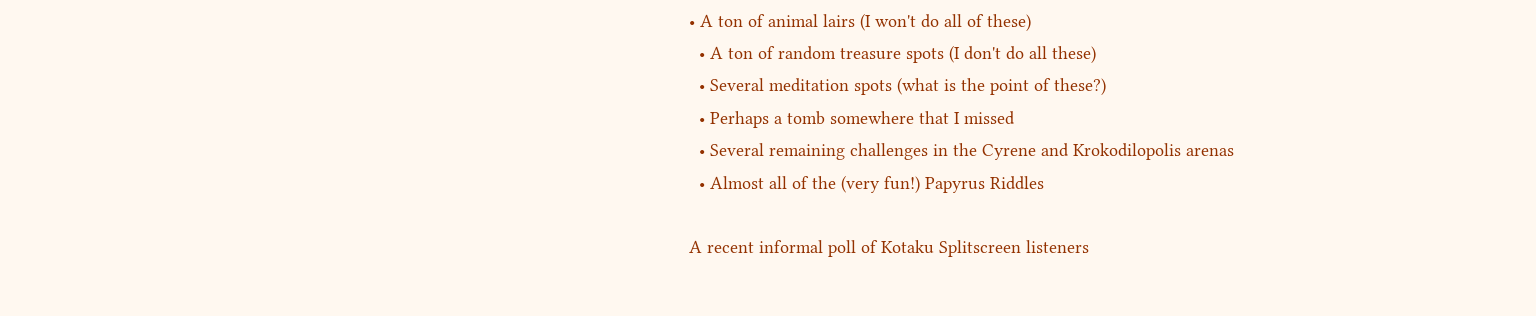• A ton of animal lairs (I won't do all of these)
  • A ton of random treasure spots (I don't do all these)
  • Several meditation spots (what is the point of these?)
  • Perhaps a tomb somewhere that I missed
  • Several remaining challenges in the Cyrene and Krokodilopolis arenas
  • Almost all of the (very fun!) Papyrus Riddles

A recent informal poll of Kotaku Splitscreen listeners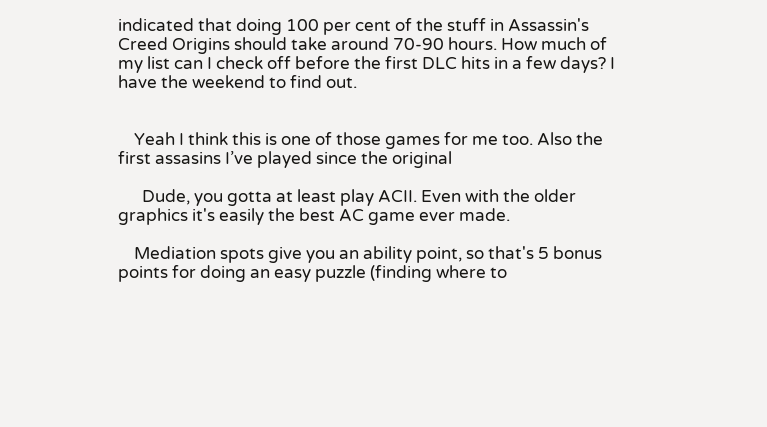indicated that doing 100 per cent of the stuff in Assassin's Creed Origins should take around 70-90 hours. How much of my list can I check off before the first DLC hits in a few days? I have the weekend to find out.


    Yeah I think this is one of those games for me too. Also the first assasins I’ve played since the original

      Dude, you gotta at least play ACII. Even with the older graphics it's easily the best AC game ever made.

    Mediation spots give you an ability point, so that's 5 bonus points for doing an easy puzzle (finding where to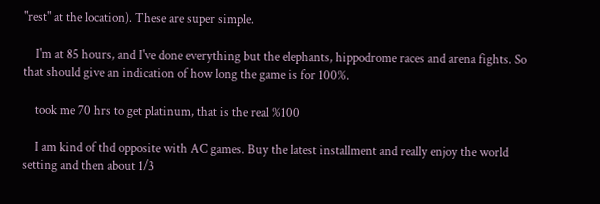"rest" at the location). These are super simple.

    I'm at 85 hours, and I've done everything but the elephants, hippodrome races and arena fights. So that should give an indication of how long the game is for 100%.

    took me 70 hrs to get platinum, that is the real %100

    I am kind of thd opposite with AC games. Buy the latest installment and really enjoy the world setting and then about 1/3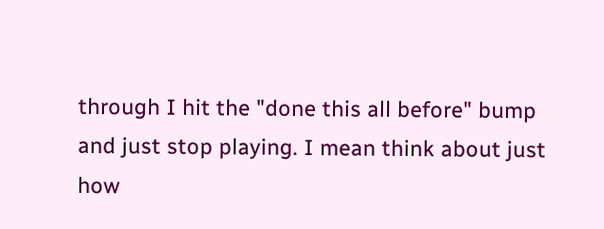through I hit the "done this all before" bump and just stop playing. I mean think about just how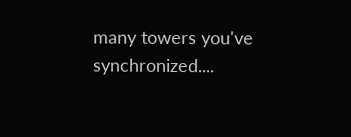many towers you've synchronized....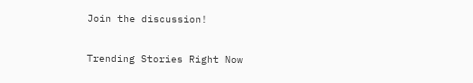Join the discussion!

Trending Stories Right Now